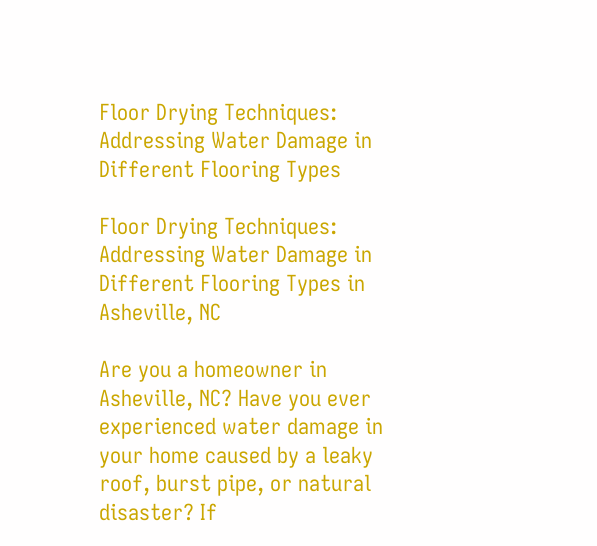Floor Drying Techniques: Addressing Water Damage in Different Flooring Types

Floor Drying Techniques: Addressing Water Damage in Different Flooring Types in Asheville, NC

Are you a homeowner in Asheville, NC? Have you ever experienced water damage in your home caused by a leaky roof, burst pipe, or natural disaster? If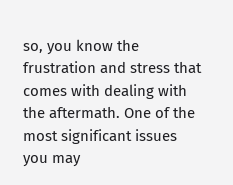so, you know the frustration and stress that comes with dealing with the aftermath. One of the most significant issues you may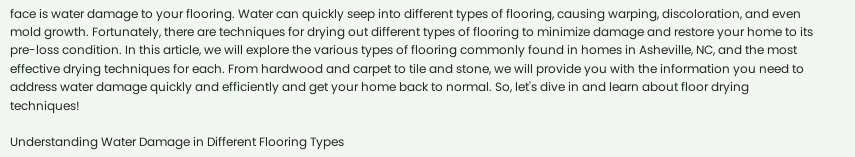face is water damage to your flooring. Water can quickly seep into different types of flooring, causing warping, discoloration, and even mold growth. Fortunately, there are techniques for drying out different types of flooring to minimize damage and restore your home to its pre-loss condition. In this article, we will explore the various types of flooring commonly found in homes in Asheville, NC, and the most effective drying techniques for each. From hardwood and carpet to tile and stone, we will provide you with the information you need to address water damage quickly and efficiently and get your home back to normal. So, let's dive in and learn about floor drying techniques!

Understanding Water Damage in Different Flooring Types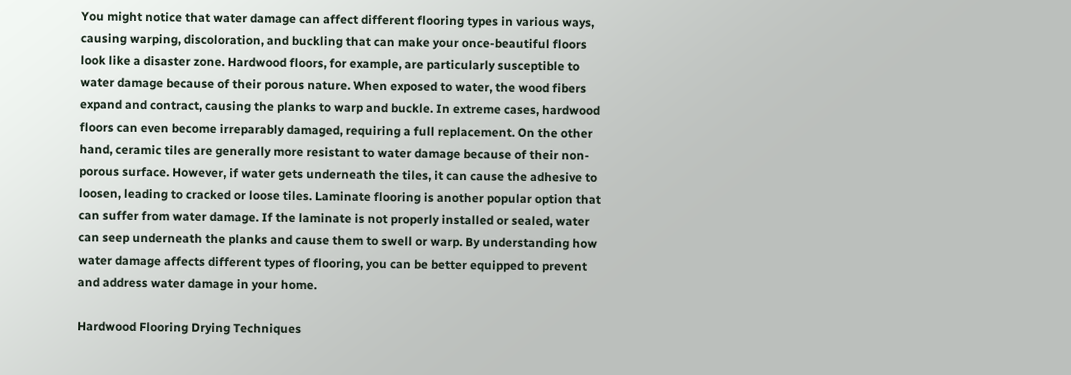You might notice that water damage can affect different flooring types in various ways, causing warping, discoloration, and buckling that can make your once-beautiful floors look like a disaster zone. Hardwood floors, for example, are particularly susceptible to water damage because of their porous nature. When exposed to water, the wood fibers expand and contract, causing the planks to warp and buckle. In extreme cases, hardwood floors can even become irreparably damaged, requiring a full replacement. On the other hand, ceramic tiles are generally more resistant to water damage because of their non-porous surface. However, if water gets underneath the tiles, it can cause the adhesive to loosen, leading to cracked or loose tiles. Laminate flooring is another popular option that can suffer from water damage. If the laminate is not properly installed or sealed, water can seep underneath the planks and cause them to swell or warp. By understanding how water damage affects different types of flooring, you can be better equipped to prevent and address water damage in your home.

Hardwood Flooring Drying Techniques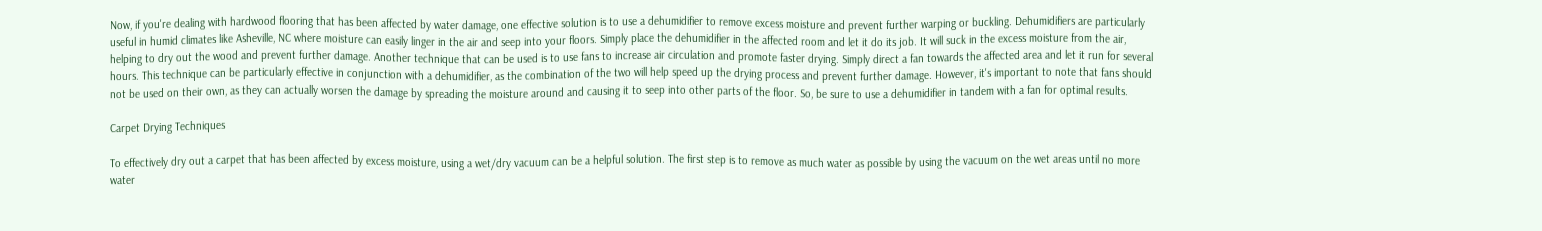Now, if you're dealing with hardwood flooring that has been affected by water damage, one effective solution is to use a dehumidifier to remove excess moisture and prevent further warping or buckling. Dehumidifiers are particularly useful in humid climates like Asheville, NC where moisture can easily linger in the air and seep into your floors. Simply place the dehumidifier in the affected room and let it do its job. It will suck in the excess moisture from the air, helping to dry out the wood and prevent further damage. Another technique that can be used is to use fans to increase air circulation and promote faster drying. Simply direct a fan towards the affected area and let it run for several hours. This technique can be particularly effective in conjunction with a dehumidifier, as the combination of the two will help speed up the drying process and prevent further damage. However, it's important to note that fans should not be used on their own, as they can actually worsen the damage by spreading the moisture around and causing it to seep into other parts of the floor. So, be sure to use a dehumidifier in tandem with a fan for optimal results.

Carpet Drying Techniques

To effectively dry out a carpet that has been affected by excess moisture, using a wet/dry vacuum can be a helpful solution. The first step is to remove as much water as possible by using the vacuum on the wet areas until no more water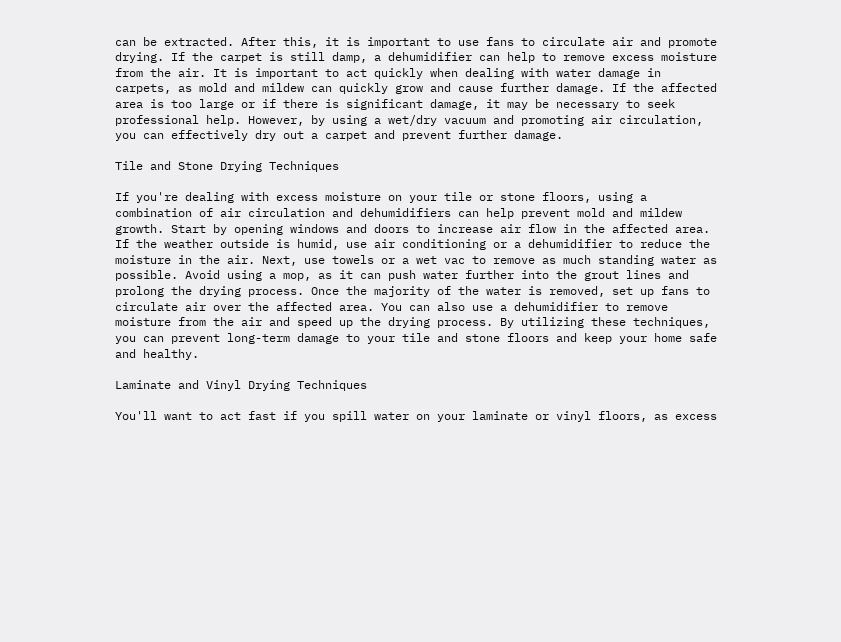can be extracted. After this, it is important to use fans to circulate air and promote drying. If the carpet is still damp, a dehumidifier can help to remove excess moisture from the air. It is important to act quickly when dealing with water damage in carpets, as mold and mildew can quickly grow and cause further damage. If the affected area is too large or if there is significant damage, it may be necessary to seek professional help. However, by using a wet/dry vacuum and promoting air circulation, you can effectively dry out a carpet and prevent further damage.

Tile and Stone Drying Techniques

If you're dealing with excess moisture on your tile or stone floors, using a combination of air circulation and dehumidifiers can help prevent mold and mildew growth. Start by opening windows and doors to increase air flow in the affected area. If the weather outside is humid, use air conditioning or a dehumidifier to reduce the moisture in the air. Next, use towels or a wet vac to remove as much standing water as possible. Avoid using a mop, as it can push water further into the grout lines and prolong the drying process. Once the majority of the water is removed, set up fans to circulate air over the affected area. You can also use a dehumidifier to remove moisture from the air and speed up the drying process. By utilizing these techniques, you can prevent long-term damage to your tile and stone floors and keep your home safe and healthy.

Laminate and Vinyl Drying Techniques

You'll want to act fast if you spill water on your laminate or vinyl floors, as excess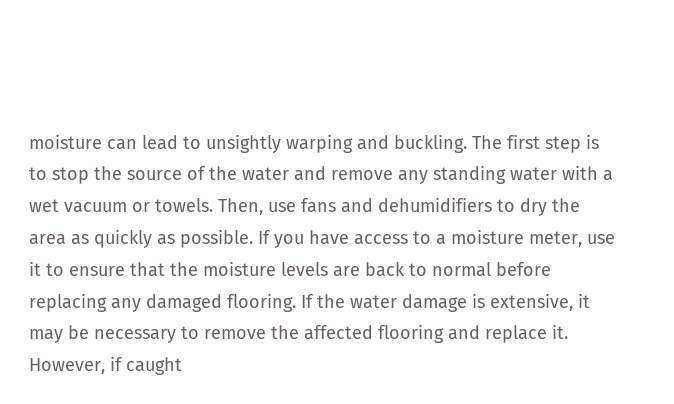moisture can lead to unsightly warping and buckling. The first step is to stop the source of the water and remove any standing water with a wet vacuum or towels. Then, use fans and dehumidifiers to dry the area as quickly as possible. If you have access to a moisture meter, use it to ensure that the moisture levels are back to normal before replacing any damaged flooring. If the water damage is extensive, it may be necessary to remove the affected flooring and replace it. However, if caught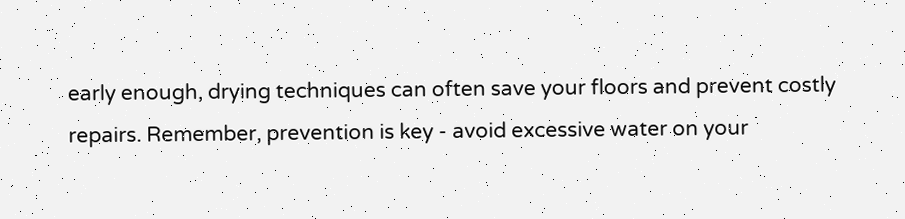early enough, drying techniques can often save your floors and prevent costly repairs. Remember, prevention is key - avoid excessive water on your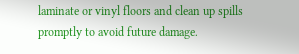laminate or vinyl floors and clean up spills promptly to avoid future damage.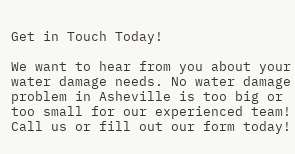Get in Touch Today!

We want to hear from you about your water damage needs. No water damage problem in Asheville is too big or too small for our experienced team! Call us or fill out our form today!